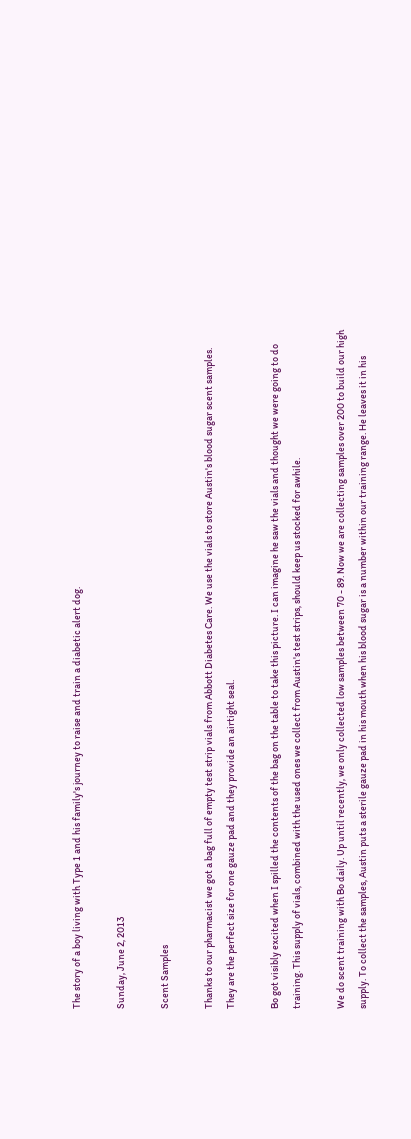The story of a boy living with Type 1 and his family's journey to raise and train a diabetic alert dog.

Sunday, June 2, 2013

Scent Samples

Thanks to our pharmacist we got a bag full of empty test strip vials from Abbott Diabetes Care. We use the vials to store Austin's blood sugar scent samples. They are the perfect size for one gauze pad and they provide an airtight seal.

Bo got visibly excited when I spilled the contents of the bag on the table to take this picture. I can imagine he saw the vials and thought we were going to do training. This supply of vials, combined with the used ones we collect from Austin's test strips, should keep us stocked for awhile.

We do scent training with Bo daily. Up until recently, we only collected low samples between 70 - 89. Now we are collecting samples over 200 to build our high supply. To collect the samples, Austin puts a sterile gauze pad in his mouth when his blood sugar is a number within our training range. He leaves it in his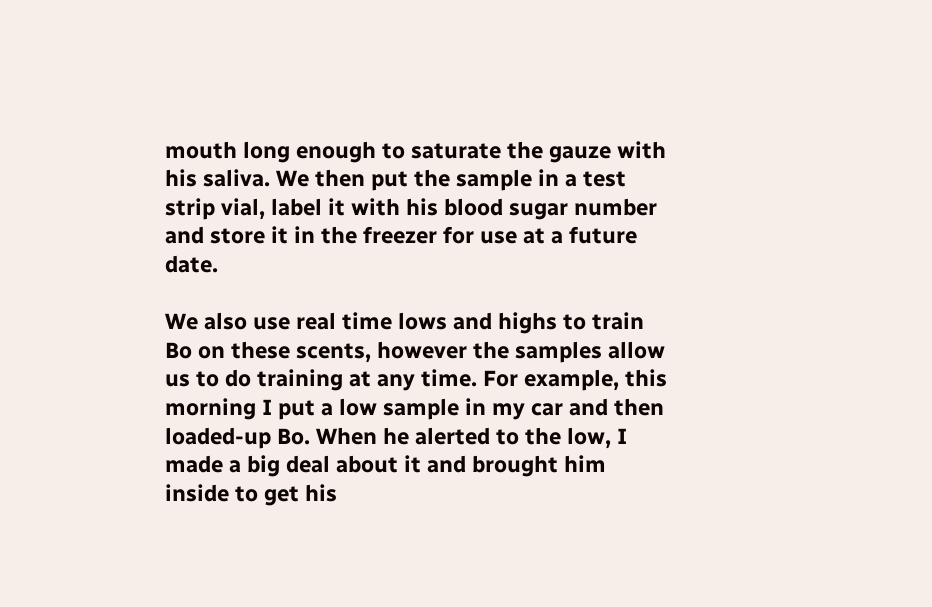mouth long enough to saturate the gauze with his saliva. We then put the sample in a test strip vial, label it with his blood sugar number and store it in the freezer for use at a future date.

We also use real time lows and highs to train Bo on these scents, however the samples allow us to do training at any time. For example, this morning I put a low sample in my car and then loaded-up Bo. When he alerted to the low, I made a big deal about it and brought him inside to get his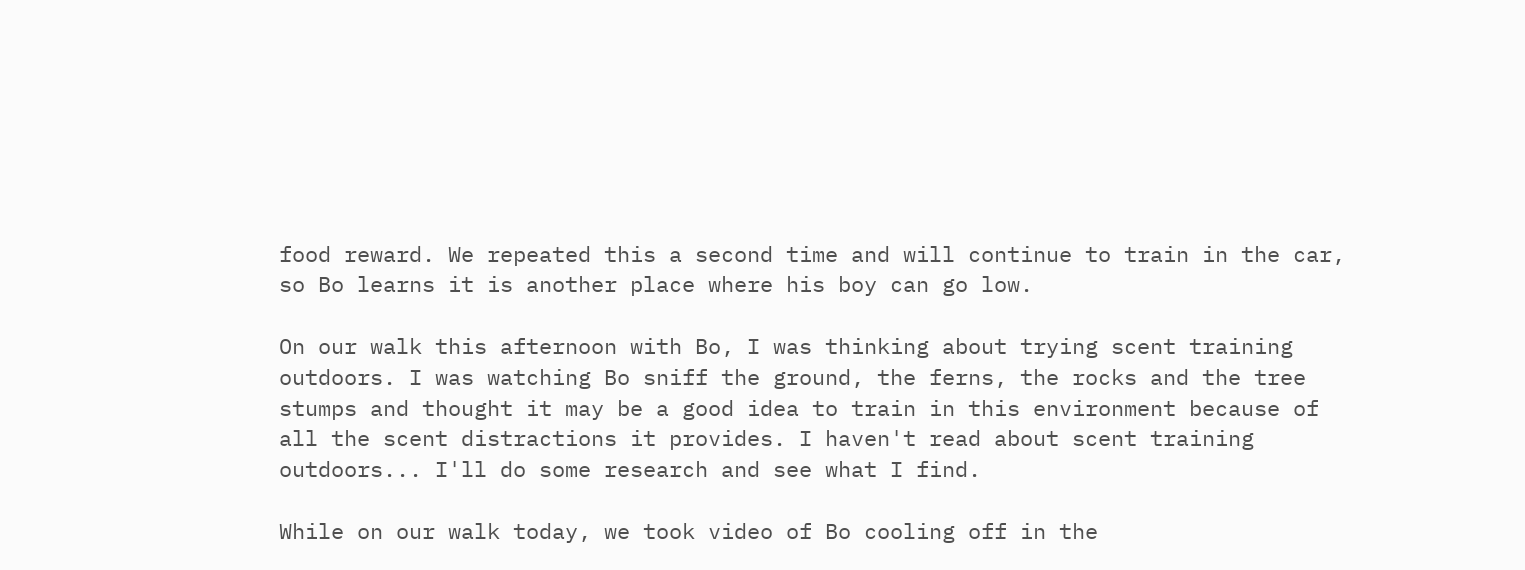food reward. We repeated this a second time and will continue to train in the car, so Bo learns it is another place where his boy can go low.

On our walk this afternoon with Bo, I was thinking about trying scent training outdoors. I was watching Bo sniff the ground, the ferns, the rocks and the tree stumps and thought it may be a good idea to train in this environment because of all the scent distractions it provides. I haven't read about scent training outdoors... I'll do some research and see what I find.

While on our walk today, we took video of Bo cooling off in the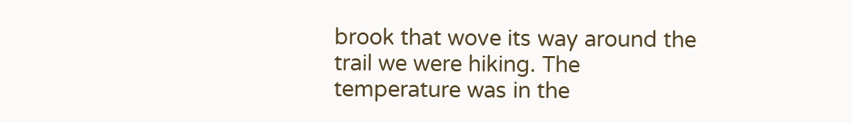brook that wove its way around the trail we were hiking. The temperature was in the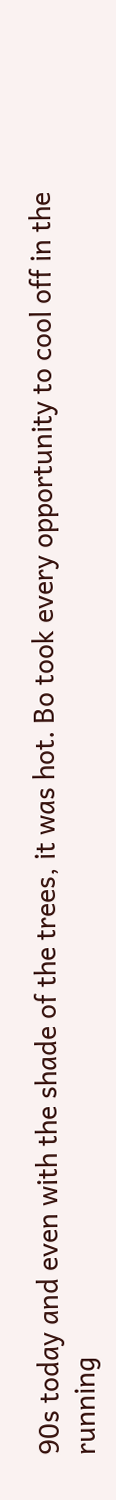90s today and even with the shade of the trees, it was hot. Bo took every opportunity to cool off in the running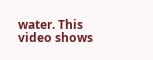water. This video shows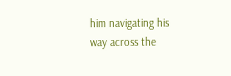him navigating his way across the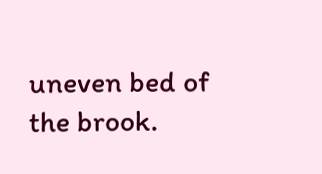uneven bed of the brook.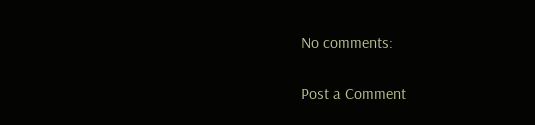No comments:

Post a Comment